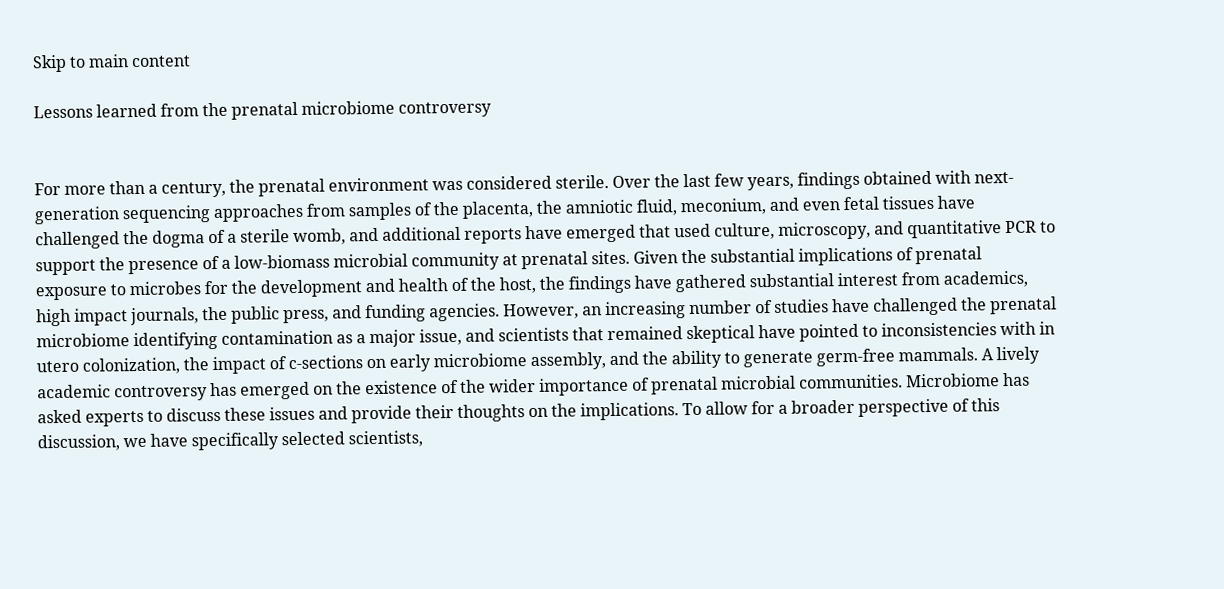Skip to main content

Lessons learned from the prenatal microbiome controversy


For more than a century, the prenatal environment was considered sterile. Over the last few years, findings obtained with next-generation sequencing approaches from samples of the placenta, the amniotic fluid, meconium, and even fetal tissues have challenged the dogma of a sterile womb, and additional reports have emerged that used culture, microscopy, and quantitative PCR to support the presence of a low-biomass microbial community at prenatal sites. Given the substantial implications of prenatal exposure to microbes for the development and health of the host, the findings have gathered substantial interest from academics, high impact journals, the public press, and funding agencies. However, an increasing number of studies have challenged the prenatal microbiome identifying contamination as a major issue, and scientists that remained skeptical have pointed to inconsistencies with in utero colonization, the impact of c-sections on early microbiome assembly, and the ability to generate germ-free mammals. A lively academic controversy has emerged on the existence of the wider importance of prenatal microbial communities. Microbiome has asked experts to discuss these issues and provide their thoughts on the implications. To allow for a broader perspective of this discussion, we have specifically selected scientists,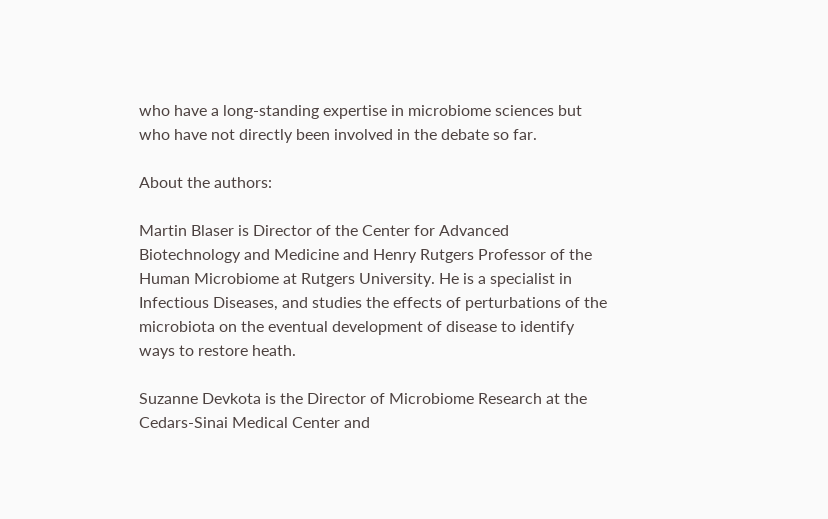who have a long-standing expertise in microbiome sciences but who have not directly been involved in the debate so far.

About the authors:

Martin Blaser is Director of the Center for Advanced Biotechnology and Medicine and Henry Rutgers Professor of the Human Microbiome at Rutgers University. He is a specialist in Infectious Diseases, and studies the effects of perturbations of the microbiota on the eventual development of disease to identify ways to restore heath.

Suzanne Devkota is the Director of Microbiome Research at the Cedars-Sinai Medical Center and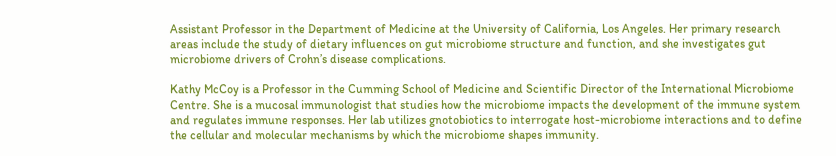Assistant Professor in the Department of Medicine at the University of California, Los Angeles. Her primary research areas include the study of dietary influences on gut microbiome structure and function, and she investigates gut microbiome drivers of Crohn’s disease complications.

Kathy McCoy is a Professor in the Cumming School of Medicine and Scientific Director of the International Microbiome Centre. She is a mucosal immunologist that studies how the microbiome impacts the development of the immune system and regulates immune responses. Her lab utilizes gnotobiotics to interrogate host-microbiome interactions and to define the cellular and molecular mechanisms by which the microbiome shapes immunity.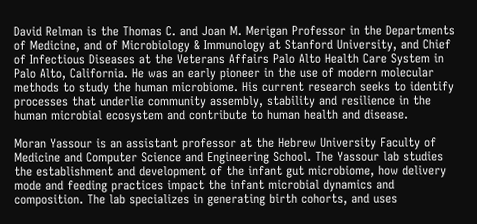David Relman is the Thomas C. and Joan M. Merigan Professor in the Departments of Medicine, and of Microbiology & Immunology at Stanford University, and Chief of Infectious Diseases at the Veterans Affairs Palo Alto Health Care System in Palo Alto, California. He was an early pioneer in the use of modern molecular methods to study the human microbiome. His current research seeks to identify processes that underlie community assembly, stability and resilience in the human microbial ecosystem and contribute to human health and disease.

Moran Yassour is an assistant professor at the Hebrew University Faculty of Medicine and Computer Science and Engineering School. The Yassour lab studies the establishment and development of the infant gut microbiome, how delivery mode and feeding practices impact the infant microbial dynamics and composition. The lab specializes in generating birth cohorts, and uses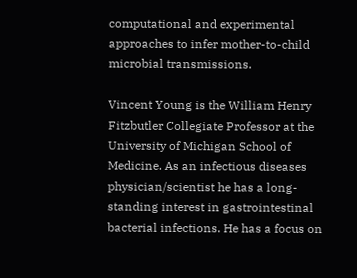computational and experimental approaches to infer mother-to-child microbial transmissions.

Vincent Young is the William Henry Fitzbutler Collegiate Professor at the University of Michigan School of Medicine. As an infectious diseases physician/scientist he has a long-standing interest in gastrointestinal bacterial infections. He has a focus on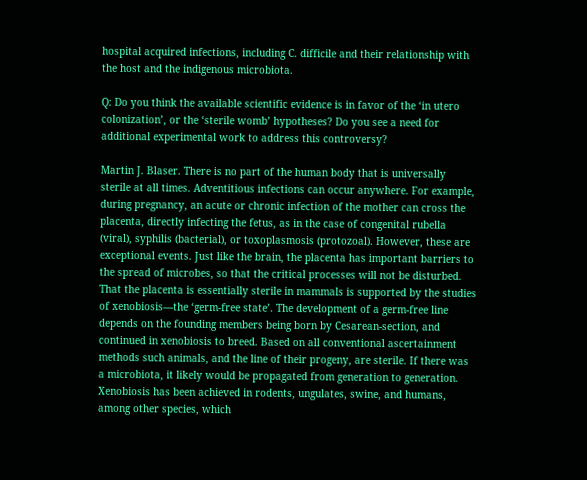hospital acquired infections, including C. difficile and their relationship with the host and the indigenous microbiota.

Q: Do you think the available scientific evidence is in favor of the ‘in utero colonization’, or the ‘sterile womb’ hypotheses? Do you see a need for additional experimental work to address this controversy?

Martin J. Blaser. There is no part of the human body that is universally sterile at all times. Adventitious infections can occur anywhere. For example, during pregnancy, an acute or chronic infection of the mother can cross the placenta, directly infecting the fetus, as in the case of congenital rubella (viral), syphilis (bacterial), or toxoplasmosis (protozoal). However, these are exceptional events. Just like the brain, the placenta has important barriers to the spread of microbes, so that the critical processes will not be disturbed. That the placenta is essentially sterile in mammals is supported by the studies of xenobiosis—the ‘germ-free state’. The development of a germ-free line depends on the founding members being born by Cesarean-section, and continued in xenobiosis to breed. Based on all conventional ascertainment methods such animals, and the line of their progeny, are sterile. If there was a microbiota, it likely would be propagated from generation to generation. Xenobiosis has been achieved in rodents, ungulates, swine, and humans, among other species, which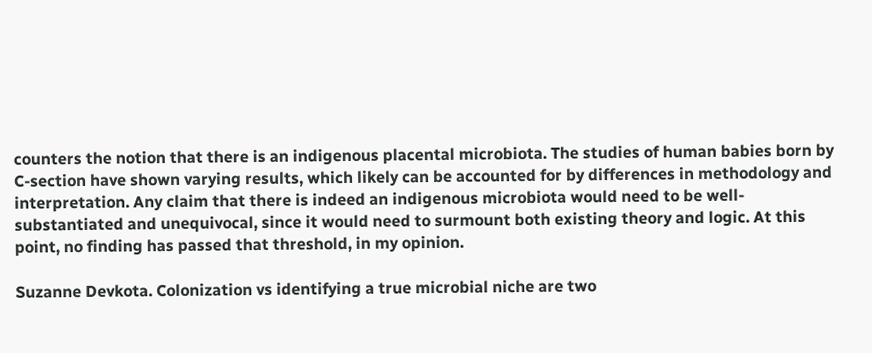counters the notion that there is an indigenous placental microbiota. The studies of human babies born by C-section have shown varying results, which likely can be accounted for by differences in methodology and interpretation. Any claim that there is indeed an indigenous microbiota would need to be well-substantiated and unequivocal, since it would need to surmount both existing theory and logic. At this point, no finding has passed that threshold, in my opinion.

Suzanne Devkota. Colonization vs identifying a true microbial niche are two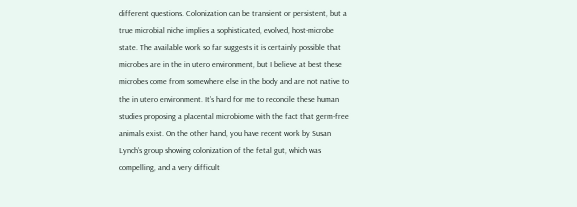different questions. Colonization can be transient or persistent, but a true microbial niche implies a sophisticated, evolved, host-microbe state. The available work so far suggests it is certainly possible that microbes are in the in utero environment, but I believe at best these microbes come from somewhere else in the body and are not native to the in utero environment. It’s hard for me to reconcile these human studies proposing a placental microbiome with the fact that germ-free animals exist. On the other hand, you have recent work by Susan Lynch’s group showing colonization of the fetal gut, which was compelling, and a very difficult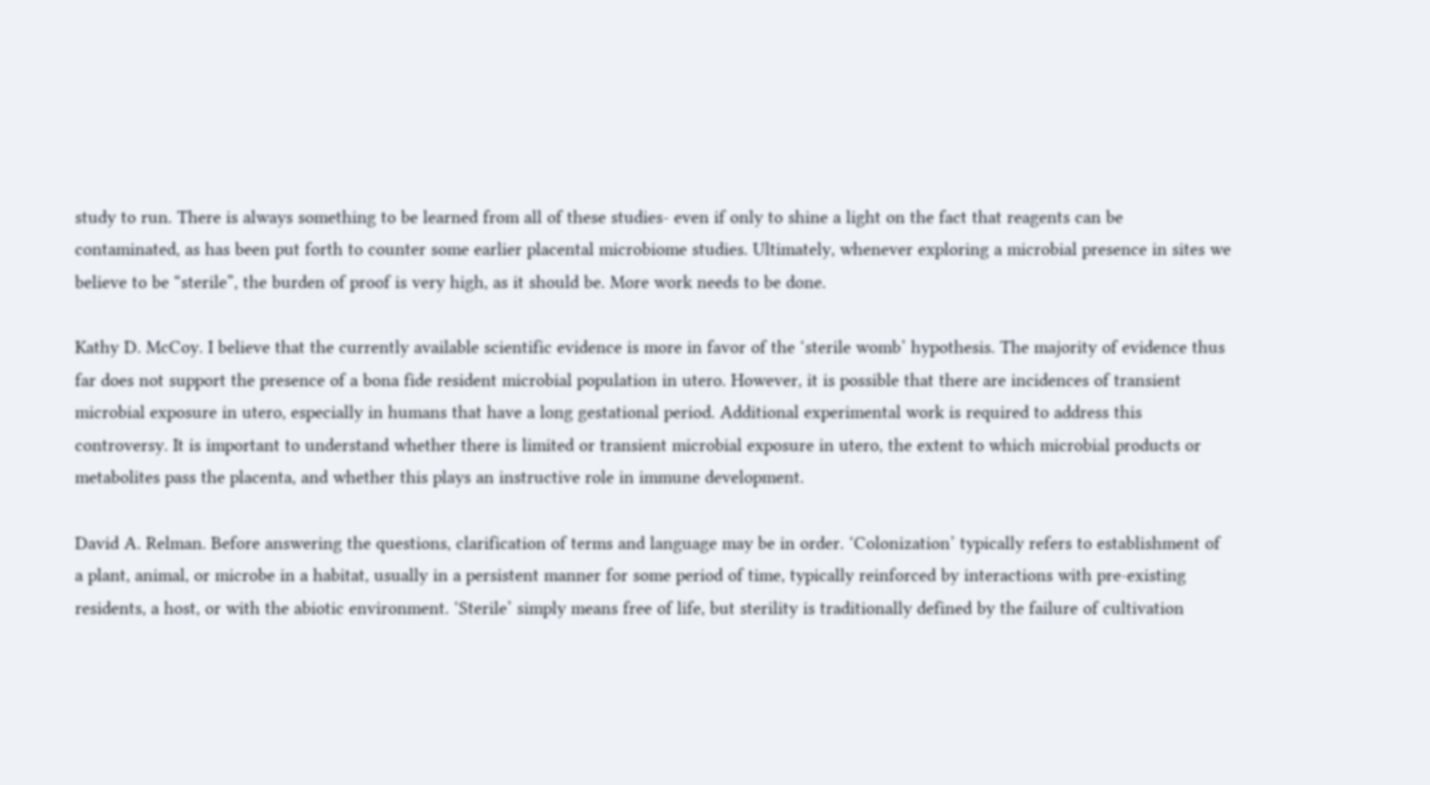study to run. There is always something to be learned from all of these studies- even if only to shine a light on the fact that reagents can be contaminated, as has been put forth to counter some earlier placental microbiome studies. Ultimately, whenever exploring a microbial presence in sites we believe to be “sterile”, the burden of proof is very high, as it should be. More work needs to be done.

Kathy D. McCoy. I believe that the currently available scientific evidence is more in favor of the ‘sterile womb’ hypothesis. The majority of evidence thus far does not support the presence of a bona fide resident microbial population in utero. However, it is possible that there are incidences of transient microbial exposure in utero, especially in humans that have a long gestational period. Additional experimental work is required to address this controversy. It is important to understand whether there is limited or transient microbial exposure in utero, the extent to which microbial products or metabolites pass the placenta, and whether this plays an instructive role in immune development.

David A. Relman. Before answering the questions, clarification of terms and language may be in order. ‘Colonization’ typically refers to establishment of a plant, animal, or microbe in a habitat, usually in a persistent manner for some period of time, typically reinforced by interactions with pre-existing residents, a host, or with the abiotic environment. ‘Sterile’ simply means free of life, but sterility is traditionally defined by the failure of cultivation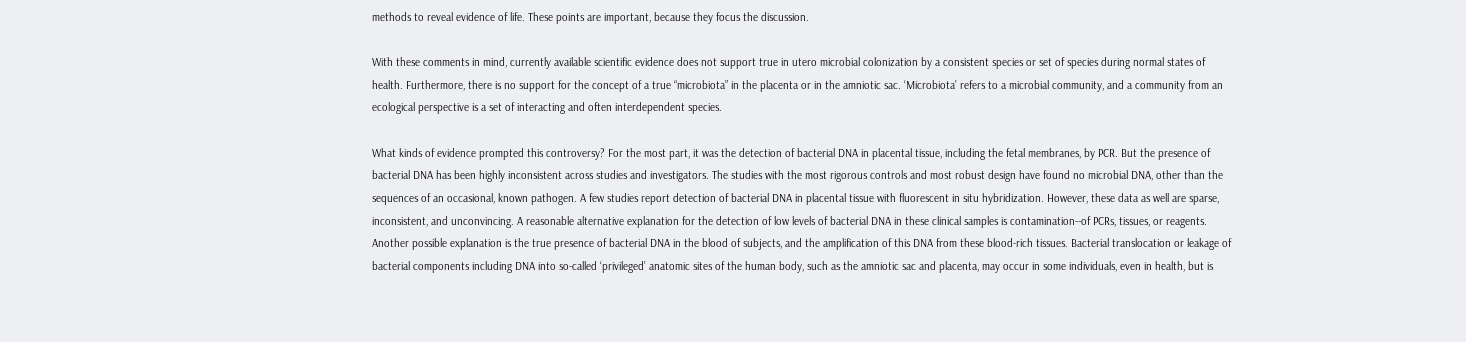methods to reveal evidence of life. These points are important, because they focus the discussion.

With these comments in mind, currently available scientific evidence does not support true in utero microbial colonization by a consistent species or set of species during normal states of health. Furthermore, there is no support for the concept of a true “microbiota” in the placenta or in the amniotic sac. ‘Microbiota’ refers to a microbial community, and a community from an ecological perspective is a set of interacting and often interdependent species.

What kinds of evidence prompted this controversy? For the most part, it was the detection of bacterial DNA in placental tissue, including the fetal membranes, by PCR. But the presence of bacterial DNA has been highly inconsistent across studies and investigators. The studies with the most rigorous controls and most robust design have found no microbial DNA, other than the sequences of an occasional, known pathogen. A few studies report detection of bacterial DNA in placental tissue with fluorescent in situ hybridization. However, these data as well are sparse, inconsistent, and unconvincing. A reasonable alternative explanation for the detection of low levels of bacterial DNA in these clinical samples is contamination--of PCRs, tissues, or reagents. Another possible explanation is the true presence of bacterial DNA in the blood of subjects, and the amplification of this DNA from these blood-rich tissues. Bacterial translocation or leakage of bacterial components including DNA into so-called ‘privileged’ anatomic sites of the human body, such as the amniotic sac and placenta, may occur in some individuals, even in health, but is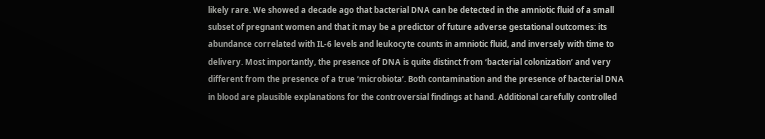likely rare. We showed a decade ago that bacterial DNA can be detected in the amniotic fluid of a small subset of pregnant women and that it may be a predictor of future adverse gestational outcomes: its abundance correlated with IL-6 levels and leukocyte counts in amniotic fluid, and inversely with time to delivery. Most importantly, the presence of DNA is quite distinct from ‘bacterial colonization’ and very different from the presence of a true ‘microbiota’. Both contamination and the presence of bacterial DNA in blood are plausible explanations for the controversial findings at hand. Additional carefully controlled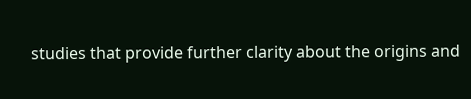studies that provide further clarity about the origins and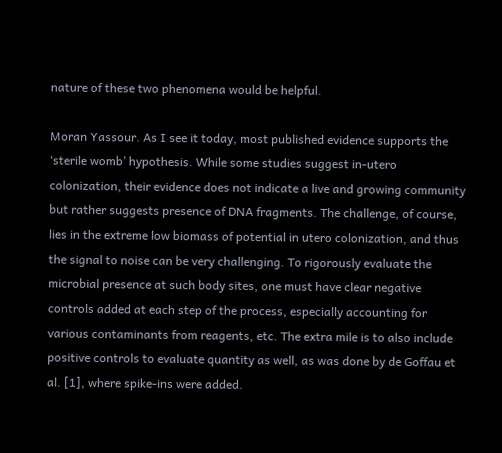nature of these two phenomena would be helpful.

Moran Yassour. As I see it today, most published evidence supports the ‘sterile womb’ hypothesis. While some studies suggest in-utero colonization, their evidence does not indicate a live and growing community but rather suggests presence of DNA fragments. The challenge, of course, lies in the extreme low biomass of potential in utero colonization, and thus the signal to noise can be very challenging. To rigorously evaluate the microbial presence at such body sites, one must have clear negative controls added at each step of the process, especially accounting for various contaminants from reagents, etc. The extra mile is to also include positive controls to evaluate quantity as well, as was done by de Goffau et al. [1], where spike-ins were added.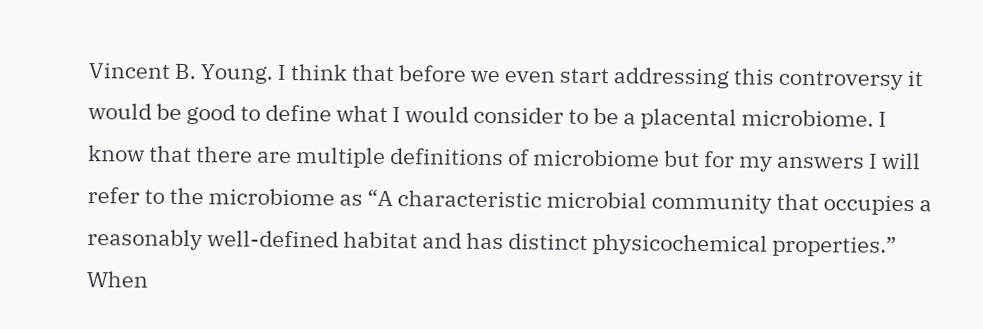Vincent B. Young. I think that before we even start addressing this controversy it would be good to define what I would consider to be a placental microbiome. I know that there are multiple definitions of microbiome but for my answers I will refer to the microbiome as “A characteristic microbial community that occupies a reasonably well-defined habitat and has distinct physicochemical properties.” When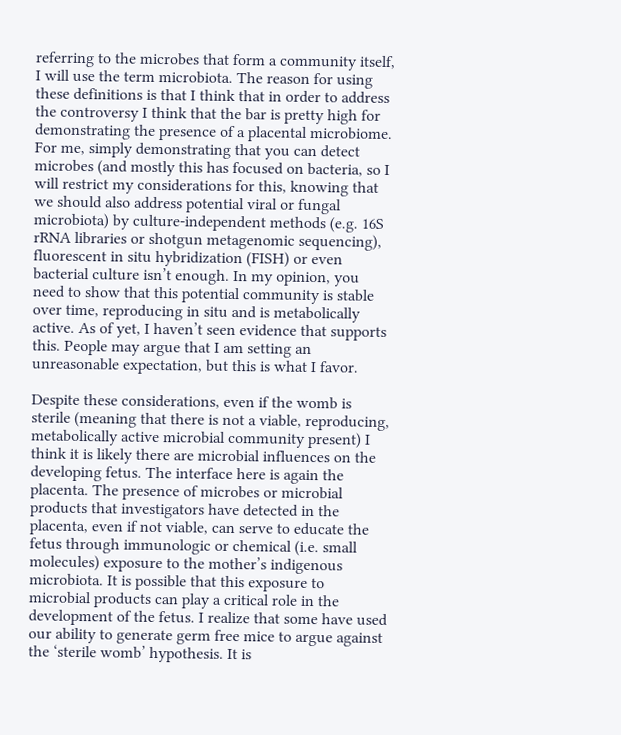referring to the microbes that form a community itself, I will use the term microbiota. The reason for using these definitions is that I think that in order to address the controversy I think that the bar is pretty high for demonstrating the presence of a placental microbiome. For me, simply demonstrating that you can detect microbes (and mostly this has focused on bacteria, so I will restrict my considerations for this, knowing that we should also address potential viral or fungal microbiota) by culture-independent methods (e.g. 16S rRNA libraries or shotgun metagenomic sequencing), fluorescent in situ hybridization (FISH) or even bacterial culture isn’t enough. In my opinion, you need to show that this potential community is stable over time, reproducing in situ and is metabolically active. As of yet, I haven’t seen evidence that supports this. People may argue that I am setting an unreasonable expectation, but this is what I favor.

Despite these considerations, even if the womb is sterile (meaning that there is not a viable, reproducing, metabolically active microbial community present) I think it is likely there are microbial influences on the developing fetus. The interface here is again the placenta. The presence of microbes or microbial products that investigators have detected in the placenta, even if not viable, can serve to educate the fetus through immunologic or chemical (i.e. small molecules) exposure to the mother’s indigenous microbiota. It is possible that this exposure to microbial products can play a critical role in the development of the fetus. I realize that some have used our ability to generate germ free mice to argue against the ‘sterile womb’ hypothesis. It is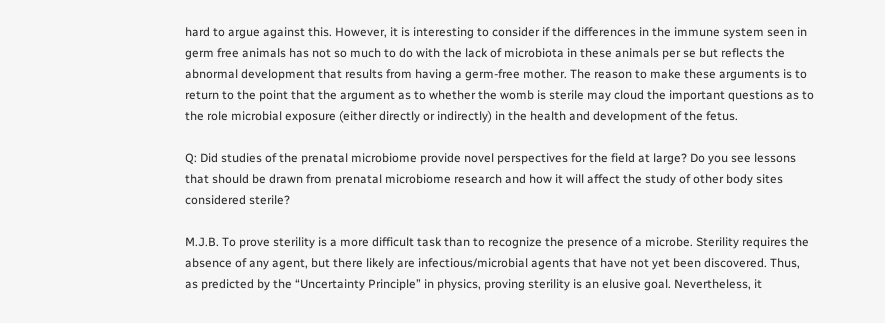hard to argue against this. However, it is interesting to consider if the differences in the immune system seen in germ free animals has not so much to do with the lack of microbiota in these animals per se but reflects the abnormal development that results from having a germ-free mother. The reason to make these arguments is to return to the point that the argument as to whether the womb is sterile may cloud the important questions as to the role microbial exposure (either directly or indirectly) in the health and development of the fetus.

Q: Did studies of the prenatal microbiome provide novel perspectives for the field at large? Do you see lessons that should be drawn from prenatal microbiome research and how it will affect the study of other body sites considered sterile?

M.J.B. To prove sterility is a more difficult task than to recognize the presence of a microbe. Sterility requires the absence of any agent, but there likely are infectious/microbial agents that have not yet been discovered. Thus, as predicted by the “Uncertainty Principle” in physics, proving sterility is an elusive goal. Nevertheless, it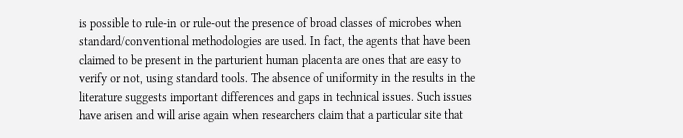is possible to rule-in or rule-out the presence of broad classes of microbes when standard/conventional methodologies are used. In fact, the agents that have been claimed to be present in the parturient human placenta are ones that are easy to verify or not, using standard tools. The absence of uniformity in the results in the literature suggests important differences and gaps in technical issues. Such issues have arisen and will arise again when researchers claim that a particular site that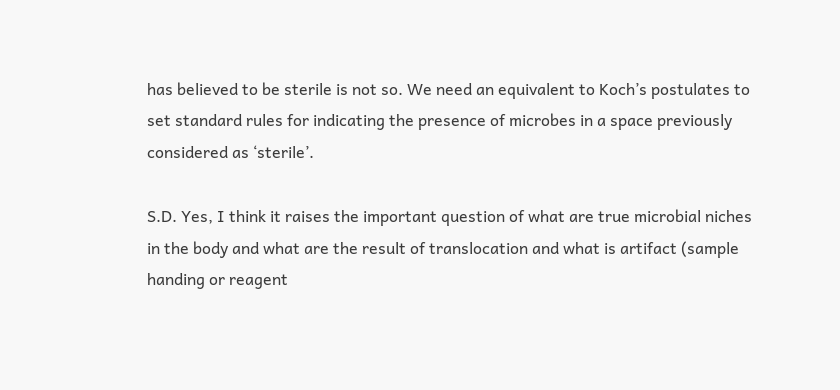has believed to be sterile is not so. We need an equivalent to Koch’s postulates to set standard rules for indicating the presence of microbes in a space previously considered as ‘sterile’.

S.D. Yes, I think it raises the important question of what are true microbial niches in the body and what are the result of translocation and what is artifact (sample handing or reagent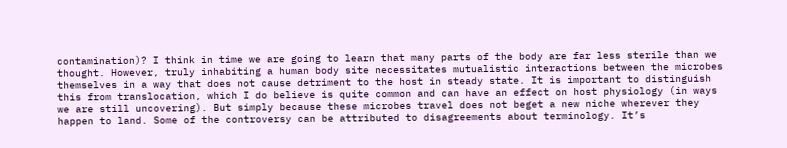contamination)? I think in time we are going to learn that many parts of the body are far less sterile than we thought. However, truly inhabiting a human body site necessitates mutualistic interactions between the microbes themselves in a way that does not cause detriment to the host in steady state. It is important to distinguish this from translocation, which I do believe is quite common and can have an effect on host physiology (in ways we are still uncovering). But simply because these microbes travel does not beget a new niche wherever they happen to land. Some of the controversy can be attributed to disagreements about terminology. It’s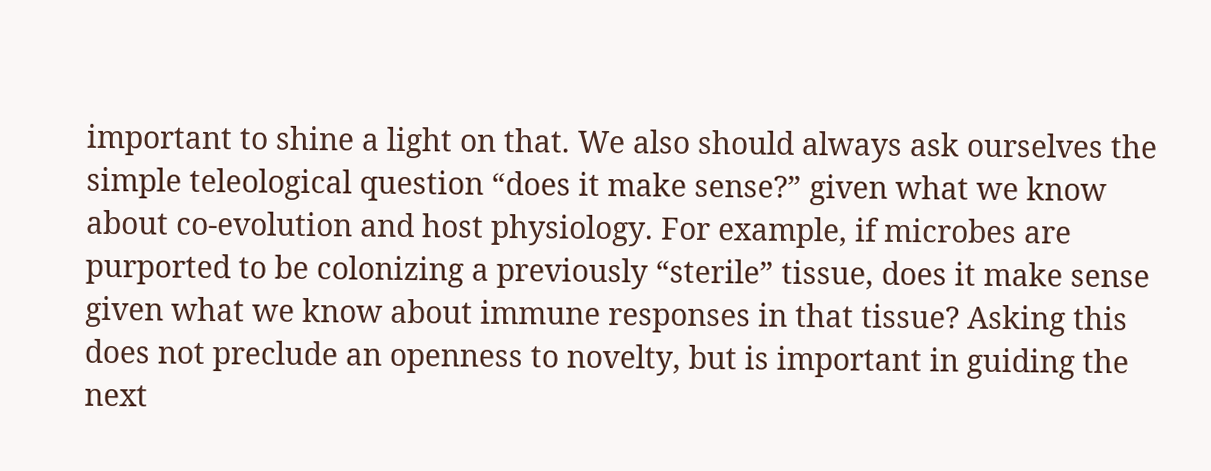important to shine a light on that. We also should always ask ourselves the simple teleological question “does it make sense?” given what we know about co-evolution and host physiology. For example, if microbes are purported to be colonizing a previously “sterile” tissue, does it make sense given what we know about immune responses in that tissue? Asking this does not preclude an openness to novelty, but is important in guiding the next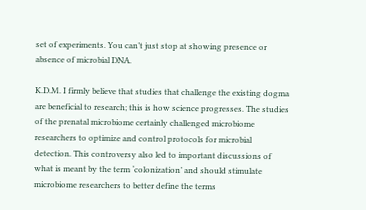set of experiments. You can’t just stop at showing presence or absence of microbial DNA.

K.D.M. I firmly believe that studies that challenge the existing dogma are beneficial to research; this is how science progresses. The studies of the prenatal microbiome certainly challenged microbiome researchers to optimize and control protocols for microbial detection. This controversy also led to important discussions of what is meant by the term ‘colonization’ and should stimulate microbiome researchers to better define the terms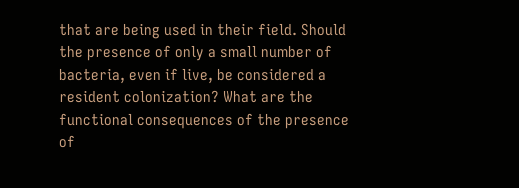that are being used in their field. Should the presence of only a small number of bacteria, even if live, be considered a resident colonization? What are the functional consequences of the presence of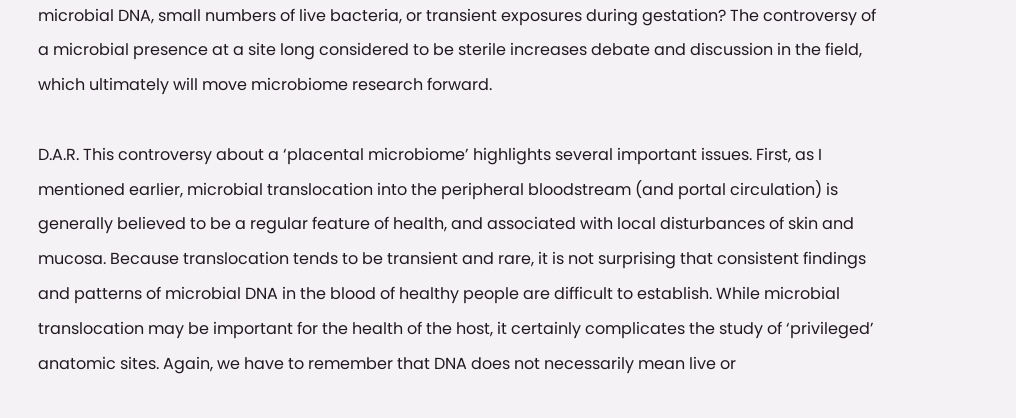microbial DNA, small numbers of live bacteria, or transient exposures during gestation? The controversy of a microbial presence at a site long considered to be sterile increases debate and discussion in the field, which ultimately will move microbiome research forward.

D.A.R. This controversy about a ‘placental microbiome’ highlights several important issues. First, as I mentioned earlier, microbial translocation into the peripheral bloodstream (and portal circulation) is generally believed to be a regular feature of health, and associated with local disturbances of skin and mucosa. Because translocation tends to be transient and rare, it is not surprising that consistent findings and patterns of microbial DNA in the blood of healthy people are difficult to establish. While microbial translocation may be important for the health of the host, it certainly complicates the study of ‘privileged’ anatomic sites. Again, we have to remember that DNA does not necessarily mean live or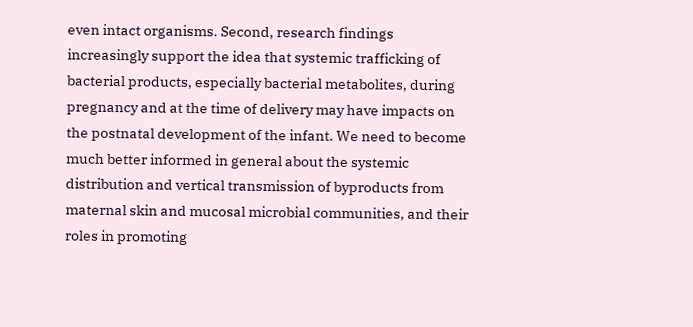even intact organisms. Second, research findings increasingly support the idea that systemic trafficking of bacterial products, especially bacterial metabolites, during pregnancy and at the time of delivery may have impacts on the postnatal development of the infant. We need to become much better informed in general about the systemic distribution and vertical transmission of byproducts from maternal skin and mucosal microbial communities, and their roles in promoting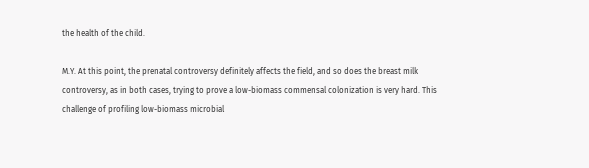the health of the child.

M.Y. At this point, the prenatal controversy definitely affects the field, and so does the breast milk controversy, as in both cases, trying to prove a low-biomass commensal colonization is very hard. This challenge of profiling low-biomass microbial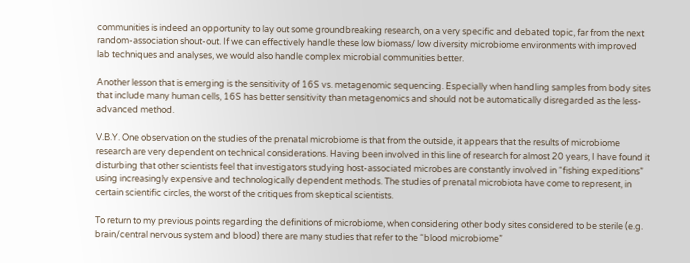communities is indeed an opportunity to lay out some groundbreaking research, on a very specific and debated topic, far from the next random-association shout-out. If we can effectively handle these low biomass/ low diversity microbiome environments with improved lab techniques and analyses, we would also handle complex microbial communities better.

Another lesson that is emerging is the sensitivity of 16S vs. metagenomic sequencing. Especially when handling samples from body sites that include many human cells, 16S has better sensitivity than metagenomics and should not be automatically disregarded as the less-advanced method.

V.B.Y. One observation on the studies of the prenatal microbiome is that from the outside, it appears that the results of microbiome research are very dependent on technical considerations. Having been involved in this line of research for almost 20 years, I have found it disturbing that other scientists feel that investigators studying host-associated microbes are constantly involved in “fishing expeditions” using increasingly expensive and technologically dependent methods. The studies of prenatal microbiota have come to represent, in certain scientific circles, the worst of the critiques from skeptical scientists.

To return to my previous points regarding the definitions of microbiome, when considering other body sites considered to be sterile (e.g. brain/central nervous system and blood) there are many studies that refer to the “blood microbiome”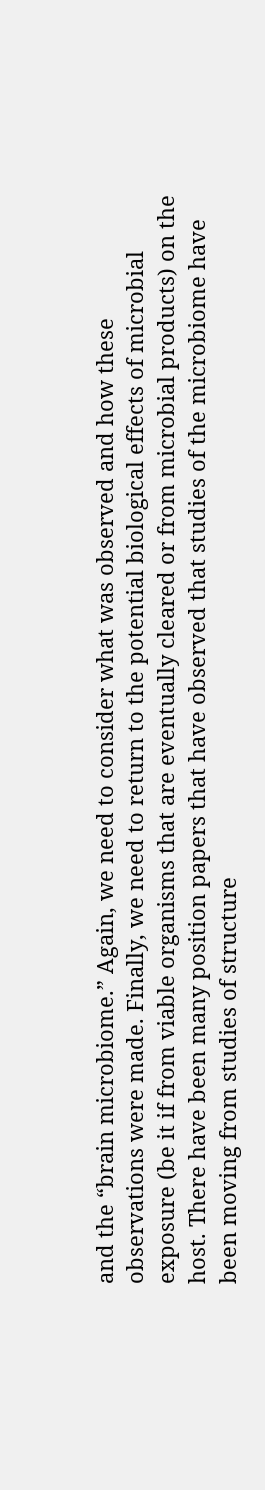and the “brain microbiome.” Again, we need to consider what was observed and how these observations were made. Finally, we need to return to the potential biological effects of microbial exposure (be it if from viable organisms that are eventually cleared or from microbial products) on the host. There have been many position papers that have observed that studies of the microbiome have been moving from studies of structure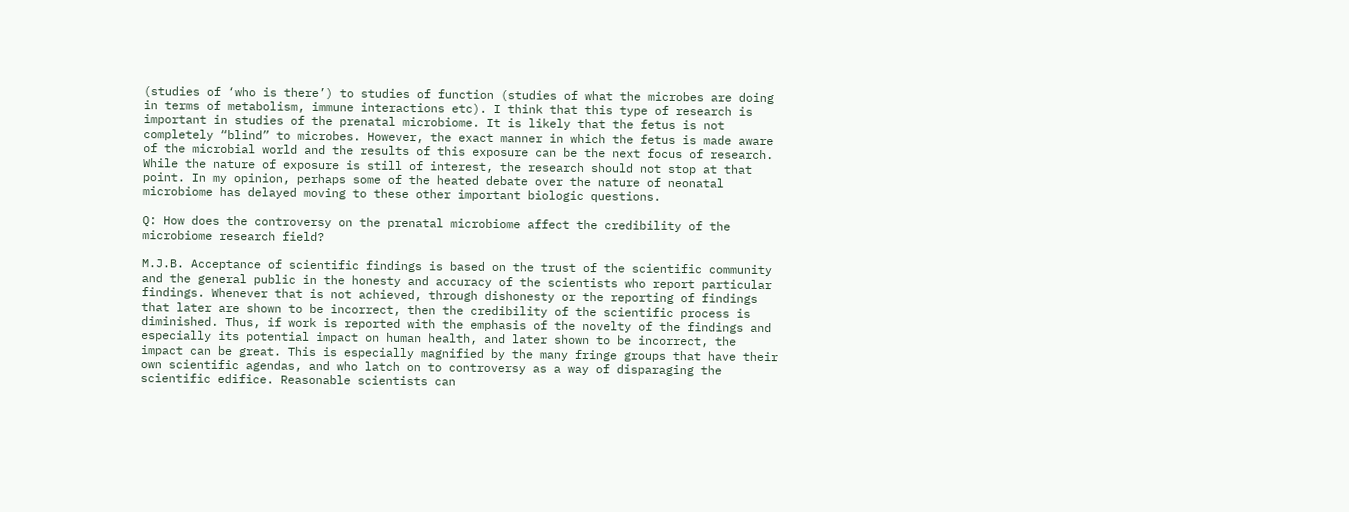(studies of ‘who is there’) to studies of function (studies of what the microbes are doing in terms of metabolism, immune interactions etc). I think that this type of research is important in studies of the prenatal microbiome. It is likely that the fetus is not completely “blind” to microbes. However, the exact manner in which the fetus is made aware of the microbial world and the results of this exposure can be the next focus of research. While the nature of exposure is still of interest, the research should not stop at that point. In my opinion, perhaps some of the heated debate over the nature of neonatal microbiome has delayed moving to these other important biologic questions.

Q: How does the controversy on the prenatal microbiome affect the credibility of the microbiome research field?

M.J.B. Acceptance of scientific findings is based on the trust of the scientific community and the general public in the honesty and accuracy of the scientists who report particular findings. Whenever that is not achieved, through dishonesty or the reporting of findings that later are shown to be incorrect, then the credibility of the scientific process is diminished. Thus, if work is reported with the emphasis of the novelty of the findings and especially its potential impact on human health, and later shown to be incorrect, the impact can be great. This is especially magnified by the many fringe groups that have their own scientific agendas, and who latch on to controversy as a way of disparaging the scientific edifice. Reasonable scientists can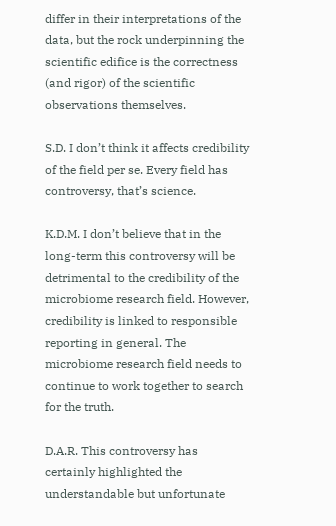differ in their interpretations of the data, but the rock underpinning the scientific edifice is the correctness (and rigor) of the scientific observations themselves.

S.D. I don’t think it affects credibility of the field per se. Every field has controversy, that’s science.

K.D.M. I don’t believe that in the long-term this controversy will be detrimental to the credibility of the microbiome research field. However, credibility is linked to responsible reporting in general. The microbiome research field needs to continue to work together to search for the truth.

D.A.R. This controversy has certainly highlighted the understandable but unfortunate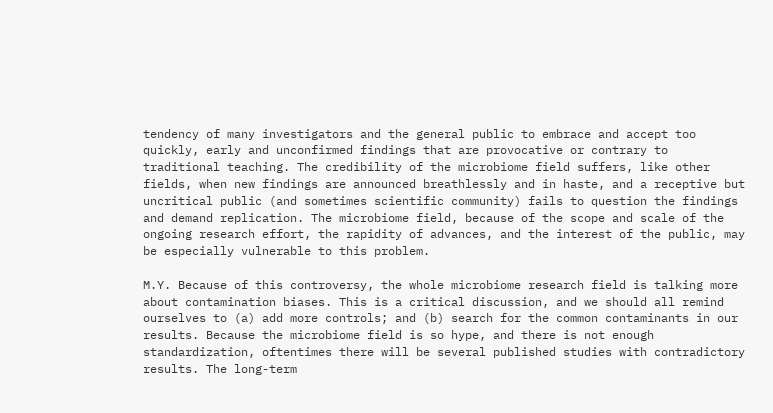tendency of many investigators and the general public to embrace and accept too quickly, early and unconfirmed findings that are provocative or contrary to traditional teaching. The credibility of the microbiome field suffers, like other fields, when new findings are announced breathlessly and in haste, and a receptive but uncritical public (and sometimes scientific community) fails to question the findings and demand replication. The microbiome field, because of the scope and scale of the ongoing research effort, the rapidity of advances, and the interest of the public, may be especially vulnerable to this problem.

M.Y. Because of this controversy, the whole microbiome research field is talking more about contamination biases. This is a critical discussion, and we should all remind ourselves to (a) add more controls; and (b) search for the common contaminants in our results. Because the microbiome field is so hype, and there is not enough standardization, oftentimes there will be several published studies with contradictory results. The long-term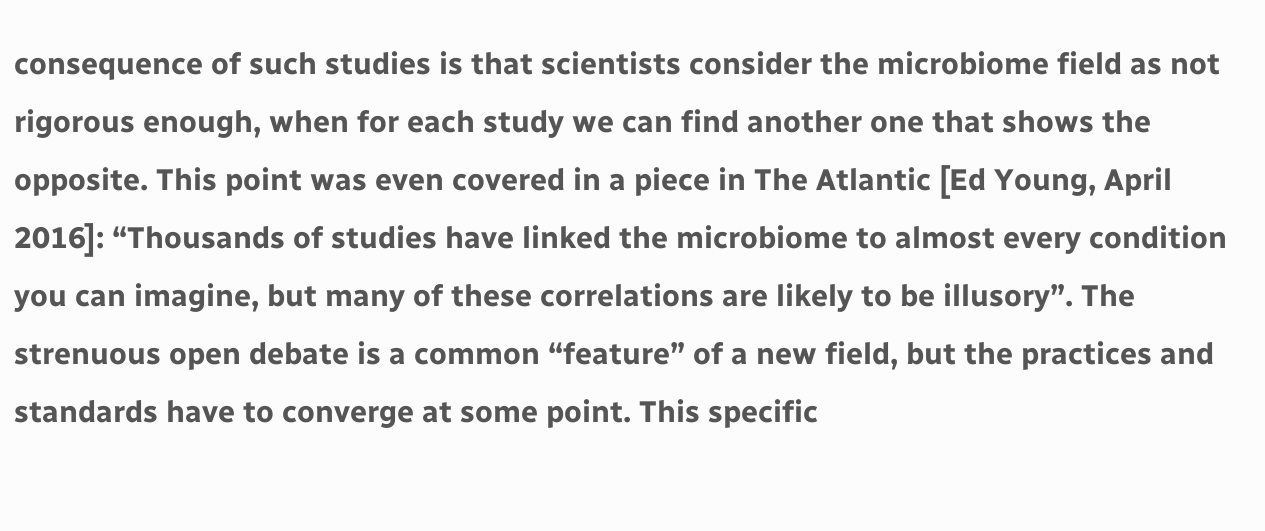consequence of such studies is that scientists consider the microbiome field as not rigorous enough, when for each study we can find another one that shows the opposite. This point was even covered in a piece in The Atlantic [Ed Young, April 2016]: “Thousands of studies have linked the microbiome to almost every condition you can imagine, but many of these correlations are likely to be illusory”. The strenuous open debate is a common “feature” of a new field, but the practices and standards have to converge at some point. This specific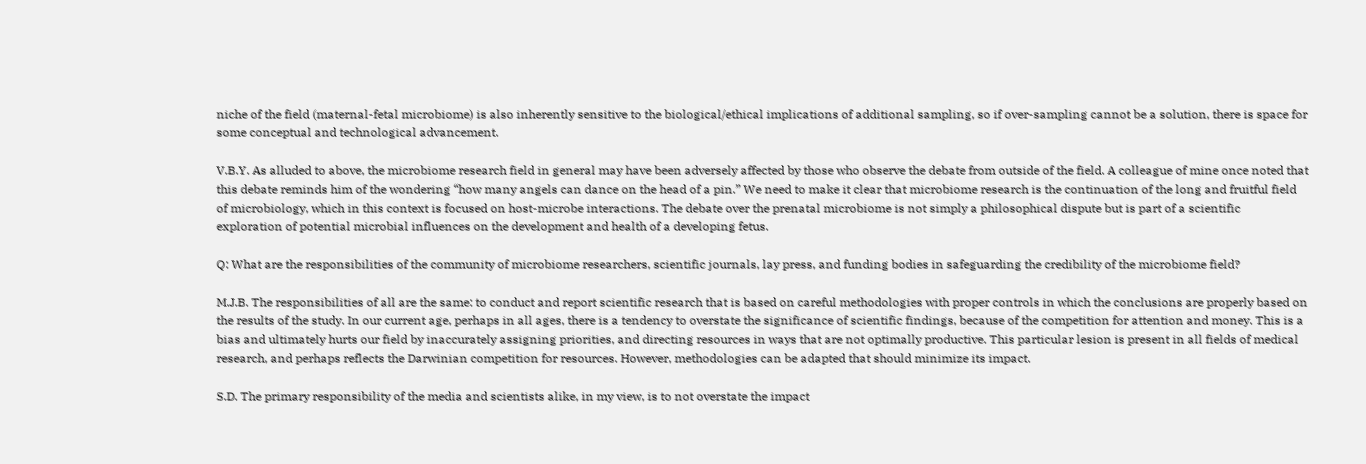niche of the field (maternal-fetal microbiome) is also inherently sensitive to the biological/ethical implications of additional sampling, so if over-sampling cannot be a solution, there is space for some conceptual and technological advancement.

V.B.Y. As alluded to above, the microbiome research field in general may have been adversely affected by those who observe the debate from outside of the field. A colleague of mine once noted that this debate reminds him of the wondering “how many angels can dance on the head of a pin.” We need to make it clear that microbiome research is the continuation of the long and fruitful field of microbiology, which in this context is focused on host-microbe interactions. The debate over the prenatal microbiome is not simply a philosophical dispute but is part of a scientific exploration of potential microbial influences on the development and health of a developing fetus.

Q: What are the responsibilities of the community of microbiome researchers, scientific journals, lay press, and funding bodies in safeguarding the credibility of the microbiome field?

M.J.B. The responsibilities of all are the same: to conduct and report scientific research that is based on careful methodologies with proper controls in which the conclusions are properly based on the results of the study. In our current age, perhaps in all ages, there is a tendency to overstate the significance of scientific findings, because of the competition for attention and money. This is a bias and ultimately hurts our field by inaccurately assigning priorities, and directing resources in ways that are not optimally productive. This particular lesion is present in all fields of medical research, and perhaps reflects the Darwinian competition for resources. However, methodologies can be adapted that should minimize its impact.

S.D. The primary responsibility of the media and scientists alike, in my view, is to not overstate the impact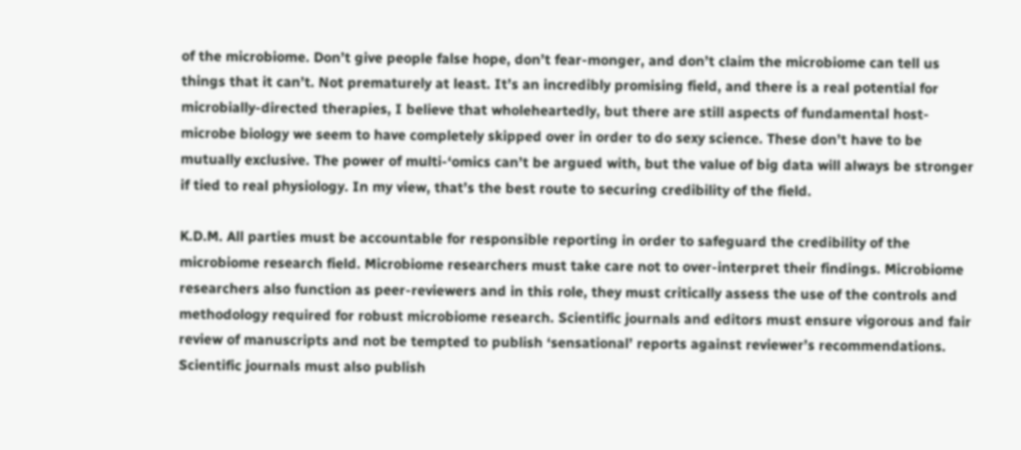of the microbiome. Don’t give people false hope, don’t fear-monger, and don’t claim the microbiome can tell us things that it can’t. Not prematurely at least. It’s an incredibly promising field, and there is a real potential for microbially-directed therapies, I believe that wholeheartedly, but there are still aspects of fundamental host-microbe biology we seem to have completely skipped over in order to do sexy science. These don’t have to be mutually exclusive. The power of multi-‘omics can’t be argued with, but the value of big data will always be stronger if tied to real physiology. In my view, that’s the best route to securing credibility of the field.

K.D.M. All parties must be accountable for responsible reporting in order to safeguard the credibility of the microbiome research field. Microbiome researchers must take care not to over-interpret their findings. Microbiome researchers also function as peer-reviewers and in this role, they must critically assess the use of the controls and methodology required for robust microbiome research. Scientific journals and editors must ensure vigorous and fair review of manuscripts and not be tempted to publish ‘sensational’ reports against reviewer’s recommendations. Scientific journals must also publish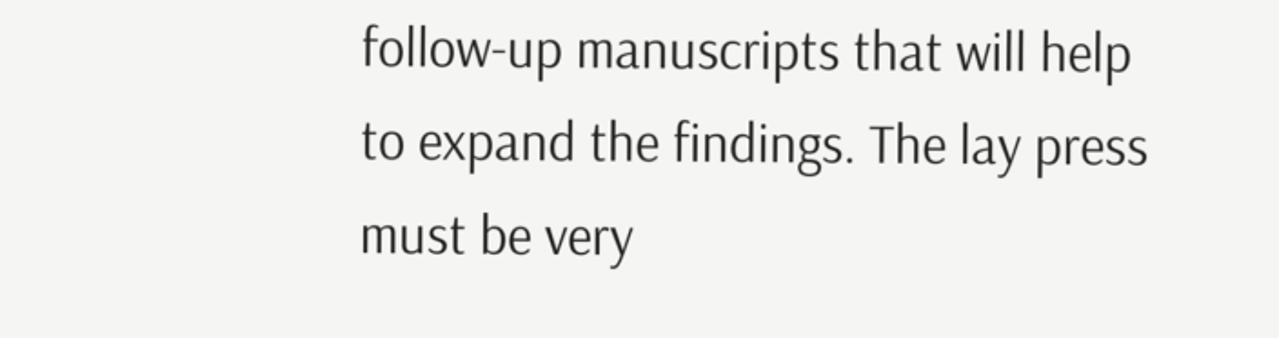follow-up manuscripts that will help to expand the findings. The lay press must be very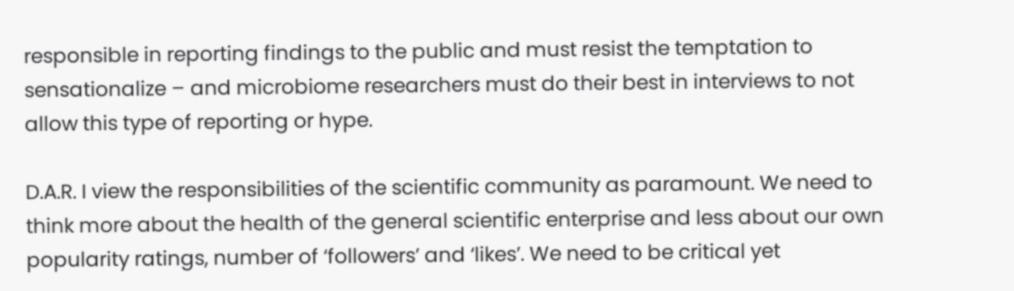responsible in reporting findings to the public and must resist the temptation to sensationalize – and microbiome researchers must do their best in interviews to not allow this type of reporting or hype.

D.A.R. I view the responsibilities of the scientific community as paramount. We need to think more about the health of the general scientific enterprise and less about our own popularity ratings, number of ‘followers’ and ‘likes’. We need to be critical yet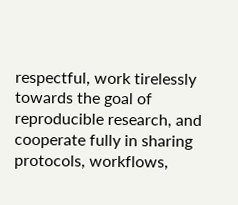respectful, work tirelessly towards the goal of reproducible research, and cooperate fully in sharing protocols, workflows,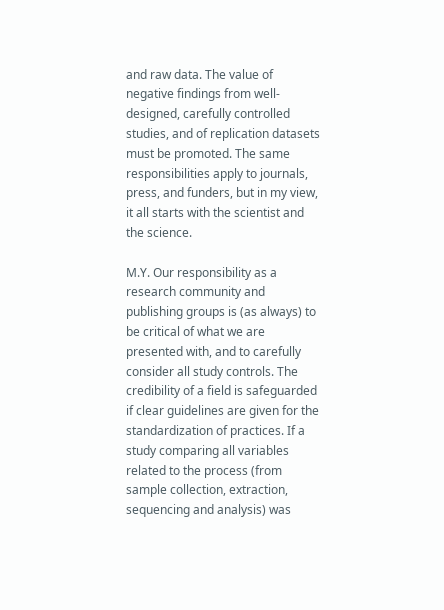and raw data. The value of negative findings from well-designed, carefully controlled studies, and of replication datasets must be promoted. The same responsibilities apply to journals, press, and funders, but in my view, it all starts with the scientist and the science.

M.Y. Our responsibility as a research community and publishing groups is (as always) to be critical of what we are presented with, and to carefully consider all study controls. The credibility of a field is safeguarded if clear guidelines are given for the standardization of practices. If a study comparing all variables related to the process (from sample collection, extraction, sequencing and analysis) was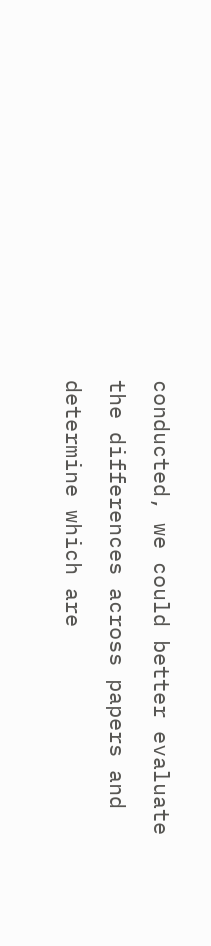conducted, we could better evaluate the differences across papers and determine which are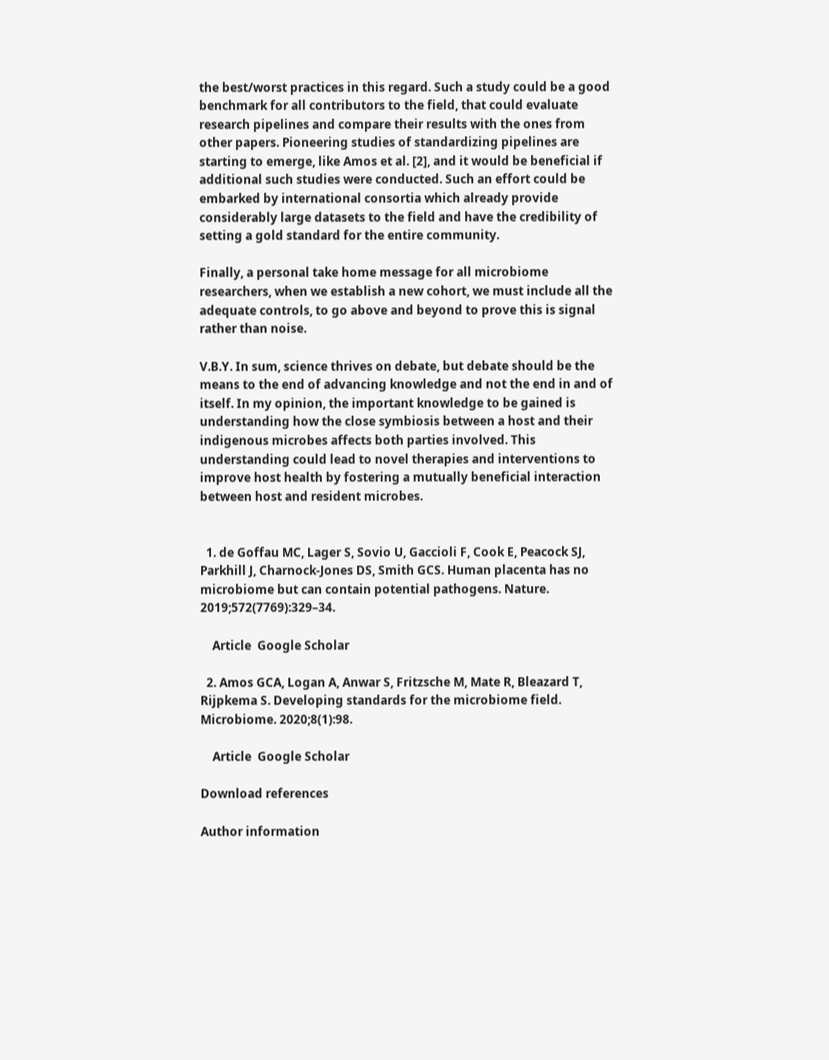the best/worst practices in this regard. Such a study could be a good benchmark for all contributors to the field, that could evaluate research pipelines and compare their results with the ones from other papers. Pioneering studies of standardizing pipelines are starting to emerge, like Amos et al. [2], and it would be beneficial if additional such studies were conducted. Such an effort could be embarked by international consortia which already provide considerably large datasets to the field and have the credibility of setting a gold standard for the entire community.

Finally, a personal take home message for all microbiome researchers, when we establish a new cohort, we must include all the adequate controls, to go above and beyond to prove this is signal rather than noise.

V.B.Y. In sum, science thrives on debate, but debate should be the means to the end of advancing knowledge and not the end in and of itself. In my opinion, the important knowledge to be gained is understanding how the close symbiosis between a host and their indigenous microbes affects both parties involved. This understanding could lead to novel therapies and interventions to improve host health by fostering a mutually beneficial interaction between host and resident microbes.


  1. de Goffau MC, Lager S, Sovio U, Gaccioli F, Cook E, Peacock SJ, Parkhill J, Charnock-Jones DS, Smith GCS. Human placenta has no microbiome but can contain potential pathogens. Nature. 2019;572(7769):329–34.

    Article  Google Scholar

  2. Amos GCA, Logan A, Anwar S, Fritzsche M, Mate R, Bleazard T, Rijpkema S. Developing standards for the microbiome field. Microbiome. 2020;8(1):98.

    Article  Google Scholar

Download references

Author information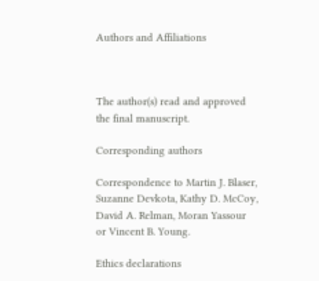Authors and Affiliations



The author(s) read and approved the final manuscript.

Corresponding authors

Correspondence to Martin J. Blaser, Suzanne Devkota, Kathy D. McCoy, David A. Relman, Moran Yassour or Vincent B. Young.

Ethics declarations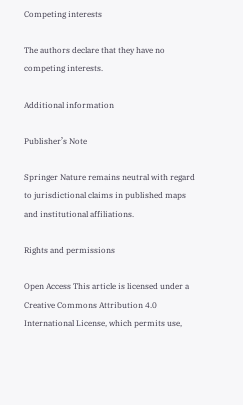Competing interests

The authors declare that they have no competing interests.

Additional information

Publisher’s Note

Springer Nature remains neutral with regard to jurisdictional claims in published maps and institutional affiliations.

Rights and permissions

Open Access This article is licensed under a Creative Commons Attribution 4.0 International License, which permits use,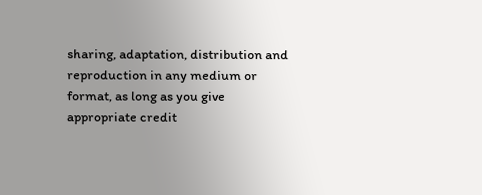sharing, adaptation, distribution and reproduction in any medium or format, as long as you give appropriate credit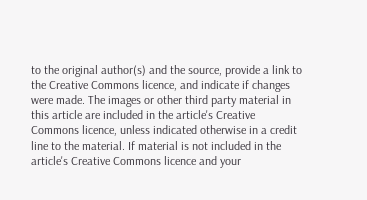to the original author(s) and the source, provide a link to the Creative Commons licence, and indicate if changes were made. The images or other third party material in this article are included in the article's Creative Commons licence, unless indicated otherwise in a credit line to the material. If material is not included in the article's Creative Commons licence and your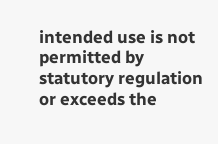intended use is not permitted by statutory regulation or exceeds the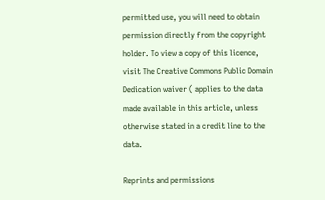permitted use, you will need to obtain permission directly from the copyright holder. To view a copy of this licence, visit The Creative Commons Public Domain Dedication waiver ( applies to the data made available in this article, unless otherwise stated in a credit line to the data.

Reprints and permissions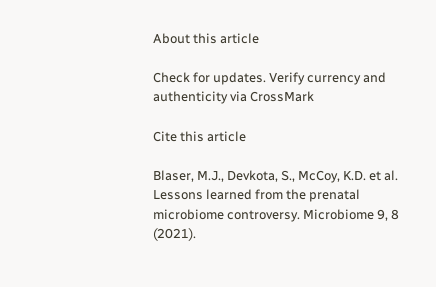About this article

Check for updates. Verify currency and authenticity via CrossMark

Cite this article

Blaser, M.J., Devkota, S., McCoy, K.D. et al. Lessons learned from the prenatal microbiome controversy. Microbiome 9, 8 (2021).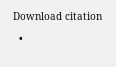Download citation

  •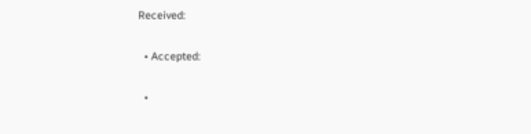Received:

  • Accepted:

  •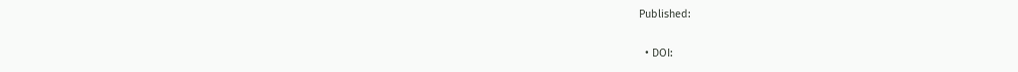Published:

  • DOI: